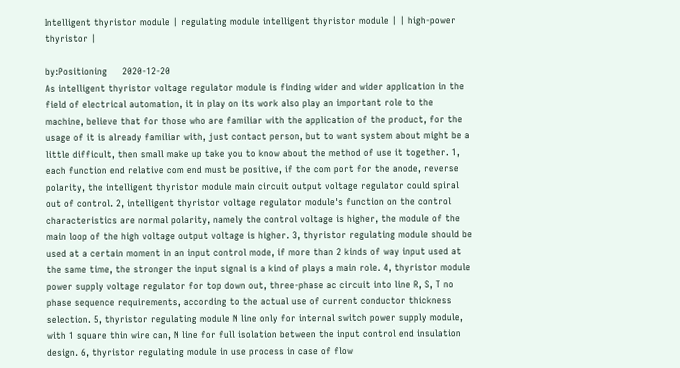Intelligent thyristor module | regulating module intelligent thyristor module | | high-power thyristor |

by:Positioning     2020-12-20
As intelligent thyristor voltage regulator module is finding wider and wider application in the field of electrical automation, it in play on its work also play an important role to the machine, believe that for those who are familiar with the application of the product, for the usage of it is already familiar with, just contact person, but to want system about might be a little difficult, then small make up take you to know about the method of use it together. 1, each function end relative com end must be positive, if the com port for the anode, reverse polarity, the intelligent thyristor module main circuit output voltage regulator could spiral out of control. 2, intelligent thyristor voltage regulator module's function on the control characteristics are normal polarity, namely the control voltage is higher, the module of the main loop of the high voltage output voltage is higher. 3, thyristor regulating module should be used at a certain moment in an input control mode, if more than 2 kinds of way input used at the same time, the stronger the input signal is a kind of plays a main role. 4, thyristor module power supply voltage regulator for top down out, three-phase ac circuit into line R, S, T no phase sequence requirements, according to the actual use of current conductor thickness selection. 5, thyristor regulating module N line only for internal switch power supply module, with 1 square thin wire can, N line for full isolation between the input control end insulation design. 6, thyristor regulating module in use process in case of flow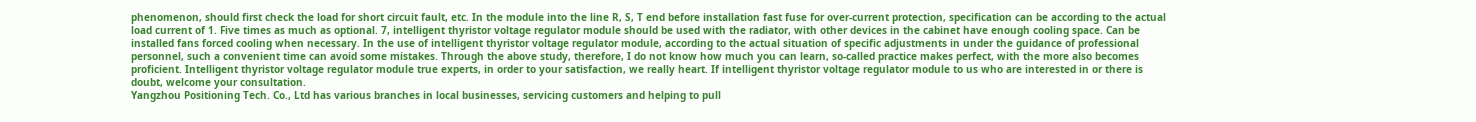phenomenon, should first check the load for short circuit fault, etc. In the module into the line R, S, T end before installation fast fuse for over-current protection, specification can be according to the actual load current of 1. Five times as much as optional. 7, intelligent thyristor voltage regulator module should be used with the radiator, with other devices in the cabinet have enough cooling space. Can be installed fans forced cooling when necessary. In the use of intelligent thyristor voltage regulator module, according to the actual situation of specific adjustments in under the guidance of professional personnel, such a convenient time can avoid some mistakes. Through the above study, therefore, I do not know how much you can learn, so-called practice makes perfect, with the more also becomes proficient. Intelligent thyristor voltage regulator module true experts, in order to your satisfaction, we really heart. If intelligent thyristor voltage regulator module to us who are interested in or there is doubt, welcome your consultation.
Yangzhou Positioning Tech. Co., Ltd has various branches in local businesses, servicing customers and helping to pull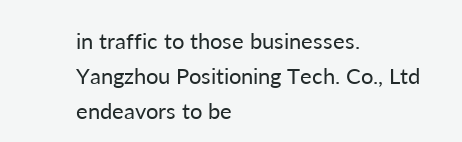in traffic to those businesses.
Yangzhou Positioning Tech. Co., Ltd endeavors to be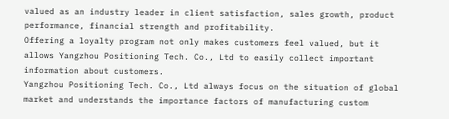valued as an industry leader in client satisfaction, sales growth, product performance, financial strength and profitability.
Offering a loyalty program not only makes customers feel valued, but it allows Yangzhou Positioning Tech. Co., Ltd to easily collect important information about customers.
Yangzhou Positioning Tech. Co., Ltd always focus on the situation of global market and understands the importance factors of manufacturing custom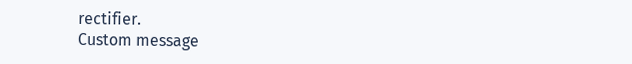rectifier.
Custom message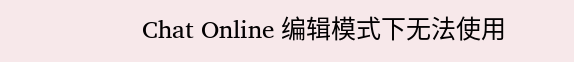Chat Online 编辑模式下无法使用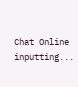Chat Online inputting...